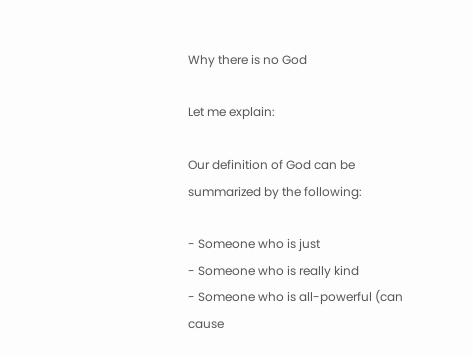Why there is no God

Let me explain:

Our definition of God can be summarized by the following:

- Someone who is just
- Someone who is really kind
- Someone who is all-powerful (can cause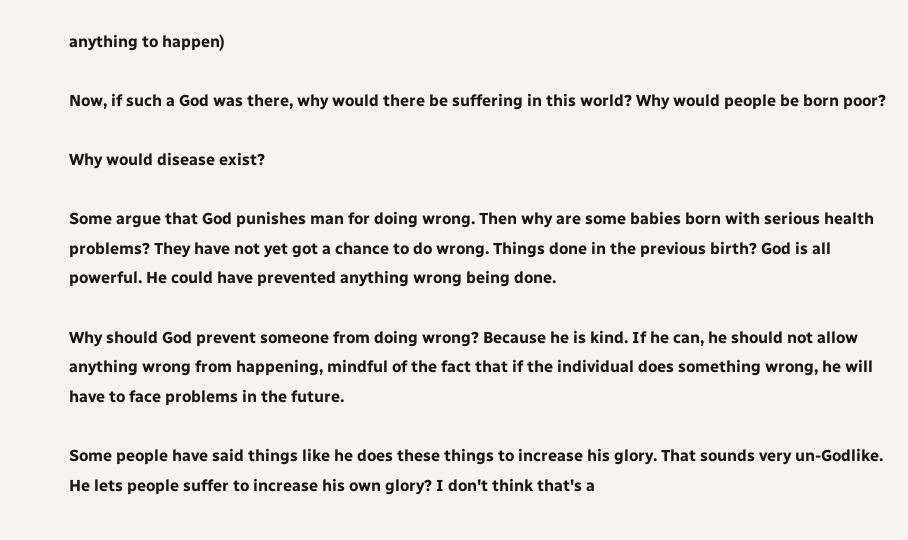anything to happen)

Now, if such a God was there, why would there be suffering in this world? Why would people be born poor?

Why would disease exist?

Some argue that God punishes man for doing wrong. Then why are some babies born with serious health problems? They have not yet got a chance to do wrong. Things done in the previous birth? God is all powerful. He could have prevented anything wrong being done.

Why should God prevent someone from doing wrong? Because he is kind. If he can, he should not allow anything wrong from happening, mindful of the fact that if the individual does something wrong, he will have to face problems in the future.

Some people have said things like he does these things to increase his glory. That sounds very un-Godlike. He lets people suffer to increase his own glory? I don't think that's a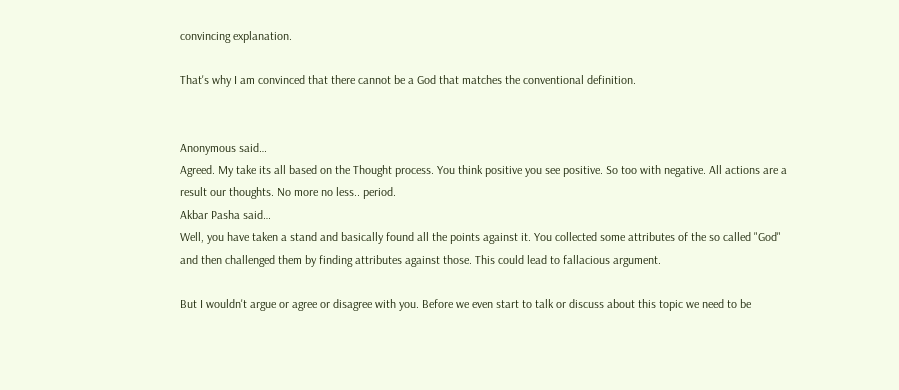convincing explanation.

That's why I am convinced that there cannot be a God that matches the conventional definition.


Anonymous said…
Agreed. My take its all based on the Thought process. You think positive you see positive. So too with negative. All actions are a result our thoughts. No more no less.. period.
Akbar Pasha said…
Well, you have taken a stand and basically found all the points against it. You collected some attributes of the so called "God" and then challenged them by finding attributes against those. This could lead to fallacious argument.

But I wouldn't argue or agree or disagree with you. Before we even start to talk or discuss about this topic we need to be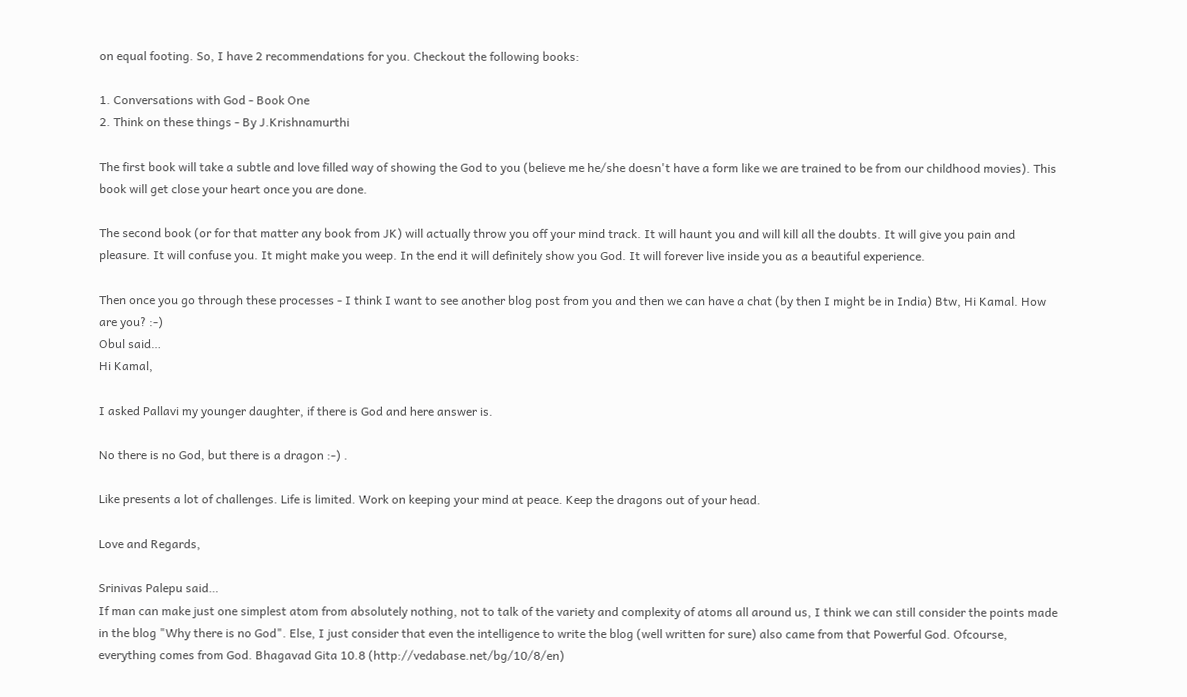on equal footing. So, I have 2 recommendations for you. Checkout the following books:

1. Conversations with God - Book One
2. Think on these things - By J.Krishnamurthi

The first book will take a subtle and love filled way of showing the God to you (believe me he/she doesn't have a form like we are trained to be from our childhood movies). This book will get close your heart once you are done.

The second book (or for that matter any book from JK) will actually throw you off your mind track. It will haunt you and will kill all the doubts. It will give you pain and pleasure. It will confuse you. It might make you weep. In the end it will definitely show you God. It will forever live inside you as a beautiful experience.

Then once you go through these processes - I think I want to see another blog post from you and then we can have a chat (by then I might be in India) Btw, Hi Kamal. How are you? :-)
Obul said…
Hi Kamal,

I asked Pallavi my younger daughter, if there is God and here answer is.

No there is no God, but there is a dragon :-) .

Like presents a lot of challenges. Life is limited. Work on keeping your mind at peace. Keep the dragons out of your head.

Love and Regards,

Srinivas Palepu said…
If man can make just one simplest atom from absolutely nothing, not to talk of the variety and complexity of atoms all around us, I think we can still consider the points made in the blog "Why there is no God". Else, I just consider that even the intelligence to write the blog (well written for sure) also came from that Powerful God. Ofcourse, everything comes from God. Bhagavad Gita 10.8 (http://vedabase.net/bg/10/8/en)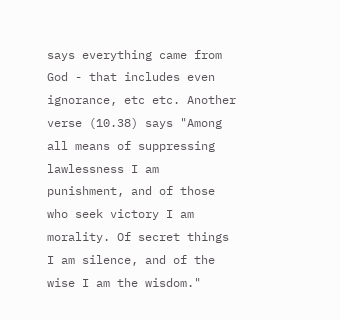says everything came from God - that includes even ignorance, etc etc. Another verse (10.38) says "Among all means of suppressing lawlessness I am punishment, and of those who seek victory I am morality. Of secret things I am silence, and of the wise I am the wisdom."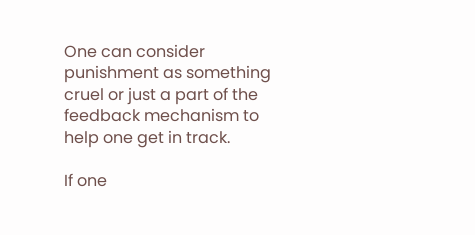One can consider punishment as something cruel or just a part of the feedback mechanism to help one get in track.

If one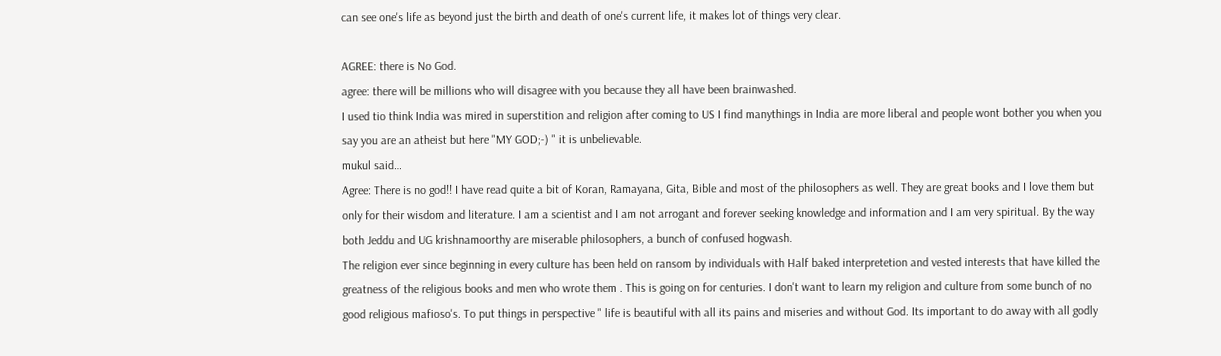can see one's life as beyond just the birth and death of one's current life, it makes lot of things very clear.

AGREE: there is No God.
agree: there will be millions who will disagree with you because they all have been brainwashed.
I used tio think India was mired in superstition and religion after coming to US I find manythings in India are more liberal and people wont bother you when you say you are an atheist but here "MY GOD;-) " it is unbelievable.
mukul said…
Agree: There is no god!! I have read quite a bit of Koran, Ramayana, Gita, Bible and most of the philosophers as well. They are great books and I love them but only for their wisdom and literature. I am a scientist and I am not arrogant and forever seeking knowledge and information and I am very spiritual. By the way both Jeddu and UG krishnamoorthy are miserable philosophers, a bunch of confused hogwash.
The religion ever since beginning in every culture has been held on ransom by individuals with Half baked interpretetion and vested interests that have killed the greatness of the religious books and men who wrote them . This is going on for centuries. I don't want to learn my religion and culture from some bunch of no good religious mafioso's. To put things in perspective " life is beautiful with all its pains and miseries and without God. Its important to do away with all godly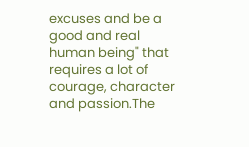excuses and be a good and real human being" that requires a lot of courage, character and passion.The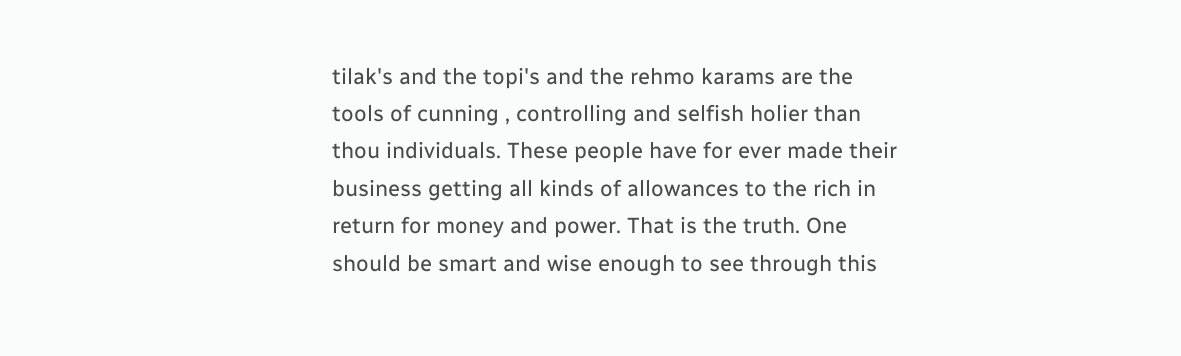tilak's and the topi's and the rehmo karams are the tools of cunning , controlling and selfish holier than thou individuals. These people have for ever made their business getting all kinds of allowances to the rich in return for money and power. That is the truth. One should be smart and wise enough to see through this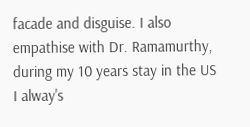facade and disguise. I also empathise with Dr. Ramamurthy, during my 10 years stay in the US I alway's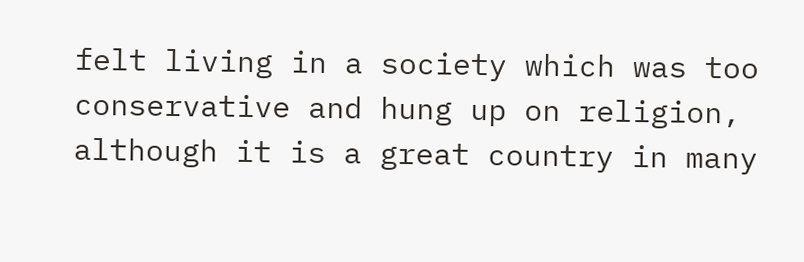felt living in a society which was too conservative and hung up on religion, although it is a great country in many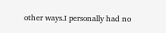other ways.I personally had no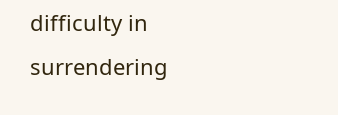difficulty in surrendering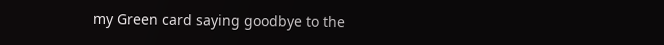my Green card saying goodbye to the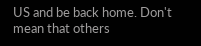US and be back home. Don't mean that others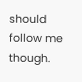should follow me though.